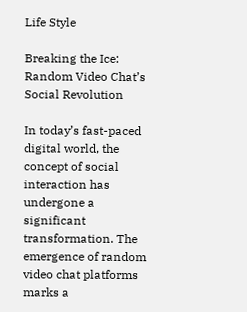Life Style

Breaking the Ice: Random Video Chat’s Social Revolution

In today’s fast-paced digital world, the concept of social interaction has undergone a significant transformation. The emergence of random video chat platforms marks a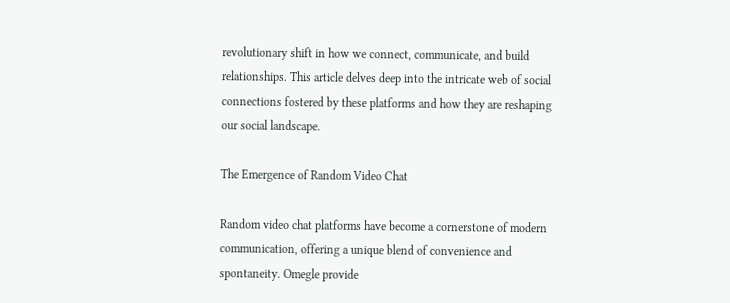revolutionary shift in how we connect, communicate, and build relationships. This article delves deep into the intricate web of social connections fostered by these platforms and how they are reshaping our social landscape.

The Emergence of Random Video Chat

Random video chat platforms have become a cornerstone of modern communication, offering a unique blend of convenience and spontaneity. Omegle provide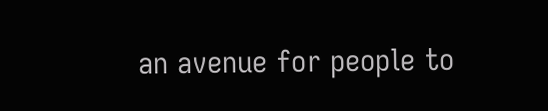an avenue for people to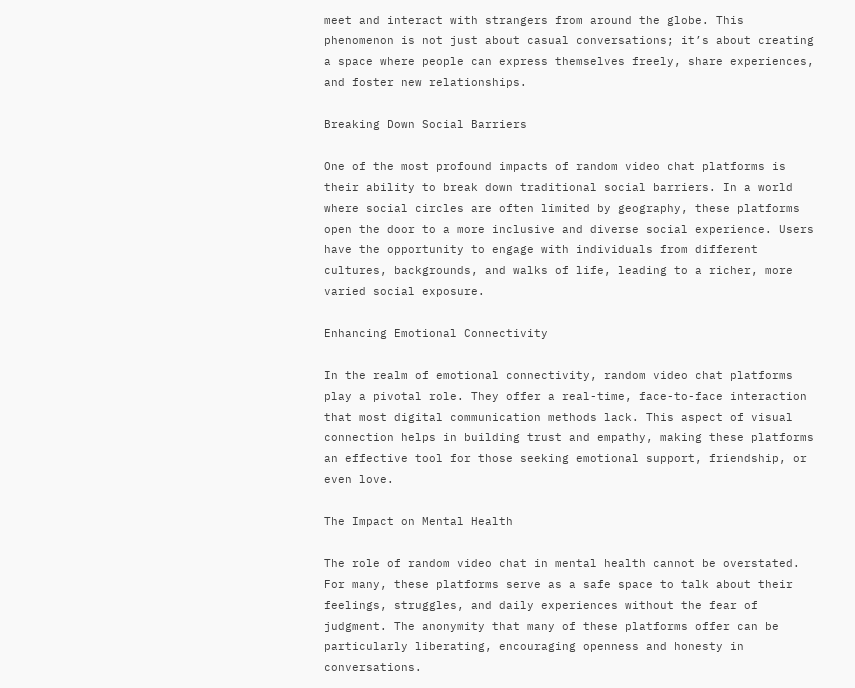meet and interact with strangers from around the globe. This phenomenon is not just about casual conversations; it’s about creating a space where people can express themselves freely, share experiences, and foster new relationships.

Breaking Down Social Barriers

One of the most profound impacts of random video chat platforms is their ability to break down traditional social barriers. In a world where social circles are often limited by geography, these platforms open the door to a more inclusive and diverse social experience. Users have the opportunity to engage with individuals from different cultures, backgrounds, and walks of life, leading to a richer, more varied social exposure.

Enhancing Emotional Connectivity

In the realm of emotional connectivity, random video chat platforms play a pivotal role. They offer a real-time, face-to-face interaction that most digital communication methods lack. This aspect of visual connection helps in building trust and empathy, making these platforms an effective tool for those seeking emotional support, friendship, or even love.

The Impact on Mental Health

The role of random video chat in mental health cannot be overstated. For many, these platforms serve as a safe space to talk about their feelings, struggles, and daily experiences without the fear of judgment. The anonymity that many of these platforms offer can be particularly liberating, encouraging openness and honesty in conversations.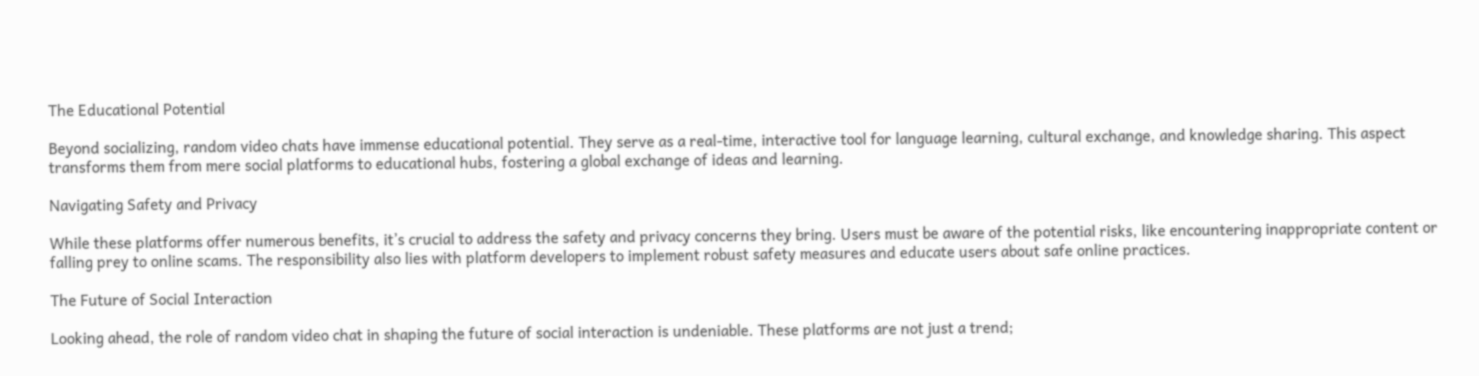The Educational Potential

Beyond socializing, random video chats have immense educational potential. They serve as a real-time, interactive tool for language learning, cultural exchange, and knowledge sharing. This aspect transforms them from mere social platforms to educational hubs, fostering a global exchange of ideas and learning.

Navigating Safety and Privacy

While these platforms offer numerous benefits, it’s crucial to address the safety and privacy concerns they bring. Users must be aware of the potential risks, like encountering inappropriate content or falling prey to online scams. The responsibility also lies with platform developers to implement robust safety measures and educate users about safe online practices.

The Future of Social Interaction

Looking ahead, the role of random video chat in shaping the future of social interaction is undeniable. These platforms are not just a trend;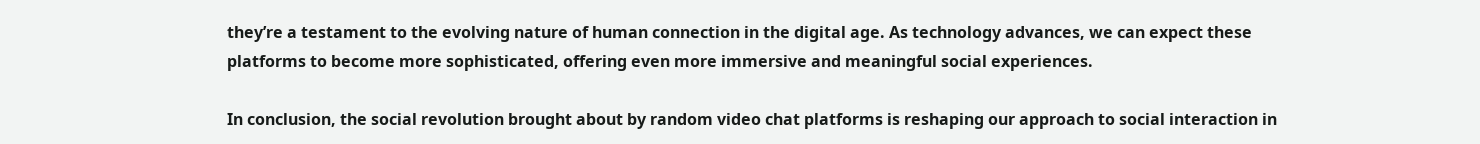they’re a testament to the evolving nature of human connection in the digital age. As technology advances, we can expect these platforms to become more sophisticated, offering even more immersive and meaningful social experiences.

In conclusion, the social revolution brought about by random video chat platforms is reshaping our approach to social interaction in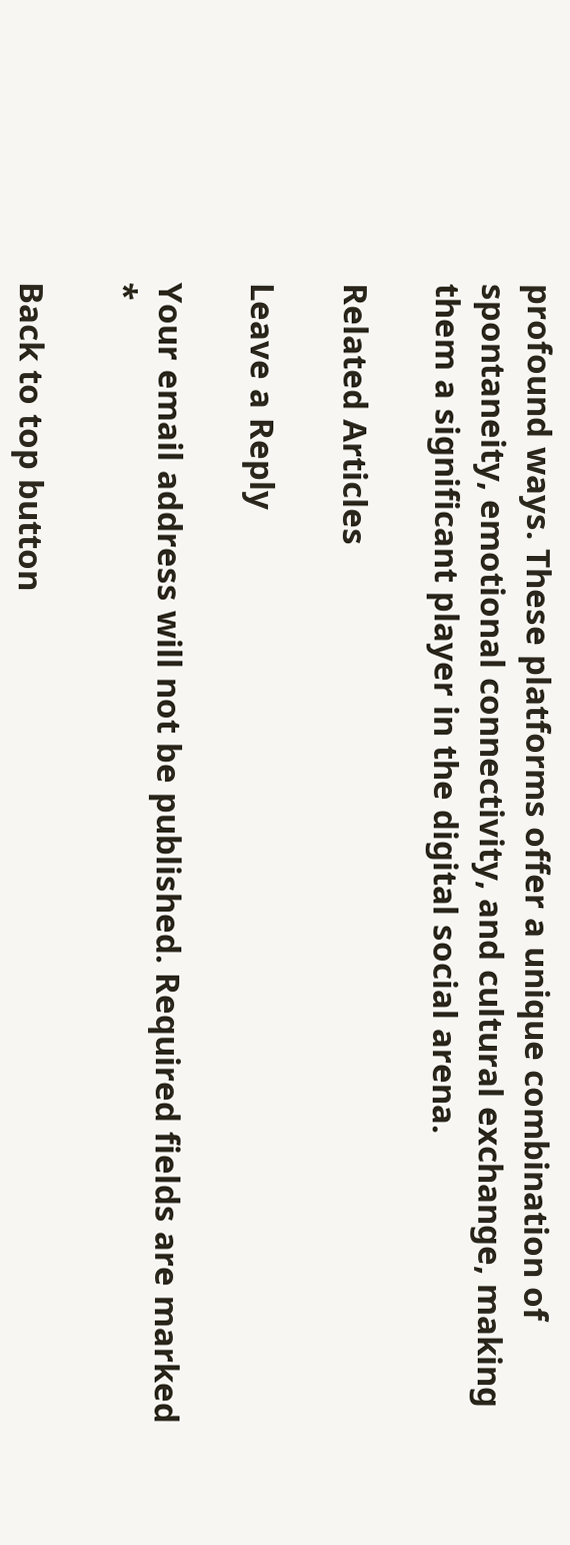profound ways. These platforms offer a unique combination of spontaneity, emotional connectivity, and cultural exchange, making them a significant player in the digital social arena.

Related Articles

Leave a Reply

Your email address will not be published. Required fields are marked *

Back to top button